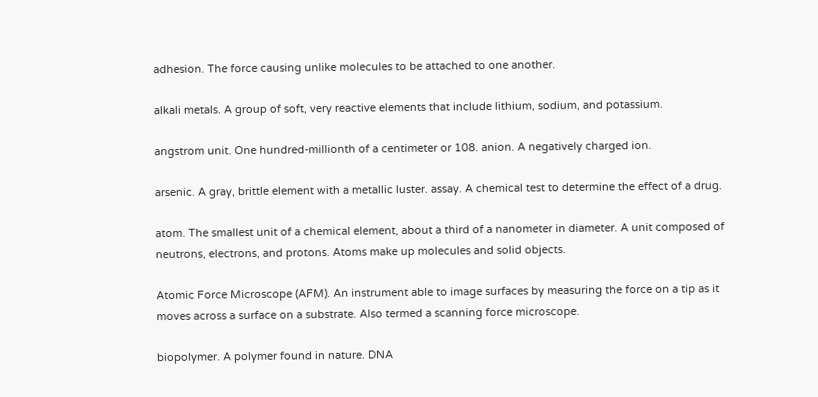adhesion. The force causing unlike molecules to be attached to one another.

alkali metals. A group of soft, very reactive elements that include lithium, sodium, and potassium.

angstrom unit. One hundred-millionth of a centimeter or 108. anion. A negatively charged ion.

arsenic. A gray, brittle element with a metallic luster. assay. A chemical test to determine the effect of a drug.

atom. The smallest unit of a chemical element, about a third of a nanometer in diameter. A unit composed of neutrons, electrons, and protons. Atoms make up molecules and solid objects.

Atomic Force Microscope (AFM). An instrument able to image surfaces by measuring the force on a tip as it moves across a surface on a substrate. Also termed a scanning force microscope.

biopolymer. A polymer found in nature. DNA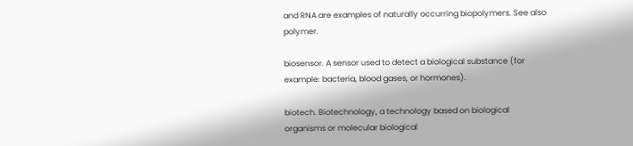and RNA are examples of naturally occurring biopolymers. See also polymer.

biosensor. A sensor used to detect a biological substance (for example: bacteria, blood gases, or hormones).

biotech. Biotechnology, a technology based on biological organisms or molecular biological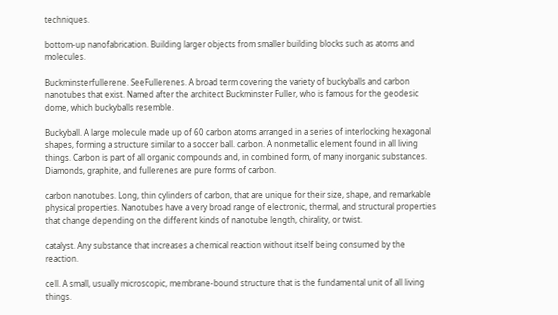techniques.

bottom-up nanofabrication. Building larger objects from smaller building blocks such as atoms and molecules.

Buckminsterfullerene. SeeFullerenes. A broad term covering the variety of buckyballs and carbon nanotubes that exist. Named after the architect Buckminster Fuller, who is famous for the geodesic dome, which buckyballs resemble.

Buckyball. A large molecule made up of 60 carbon atoms arranged in a series of interlocking hexagonal shapes, forming a structure similar to a soccer ball. carbon. A nonmetallic element found in all living things. Carbon is part of all organic compounds and, in combined form, of many inorganic substances. Diamonds, graphite, and fullerenes are pure forms of carbon.

carbon nanotubes. Long, thin cylinders of carbon, that are unique for their size, shape, and remarkable physical properties. Nanotubes have a very broad range of electronic, thermal, and structural properties that change depending on the different kinds of nanotube length, chirality, or twist.

catalyst. Any substance that increases a chemical reaction without itself being consumed by the reaction.

cell. A small, usually microscopic, membrane-bound structure that is the fundamental unit of all living things.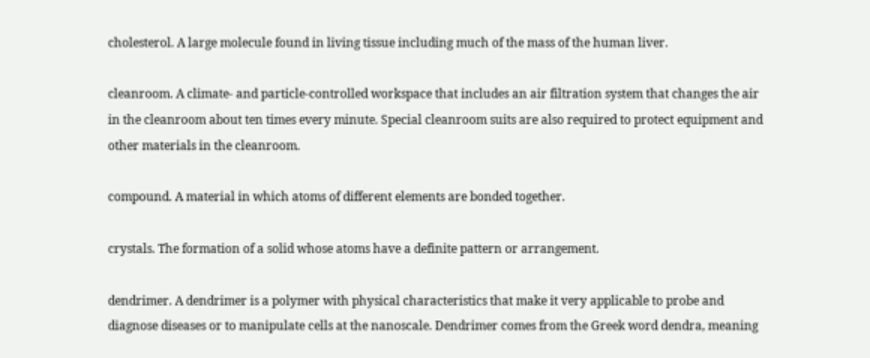cholesterol. A large molecule found in living tissue including much of the mass of the human liver.

cleanroom. A climate- and particle-controlled workspace that includes an air filtration system that changes the air in the cleanroom about ten times every minute. Special cleanroom suits are also required to protect equipment and other materials in the cleanroom.

compound. A material in which atoms of different elements are bonded together.

crystals. The formation of a solid whose atoms have a definite pattern or arrangement.

dendrimer. A dendrimer is a polymer with physical characteristics that make it very applicable to probe and diagnose diseases or to manipulate cells at the nanoscale. Dendrimer comes from the Greek word dendra, meaning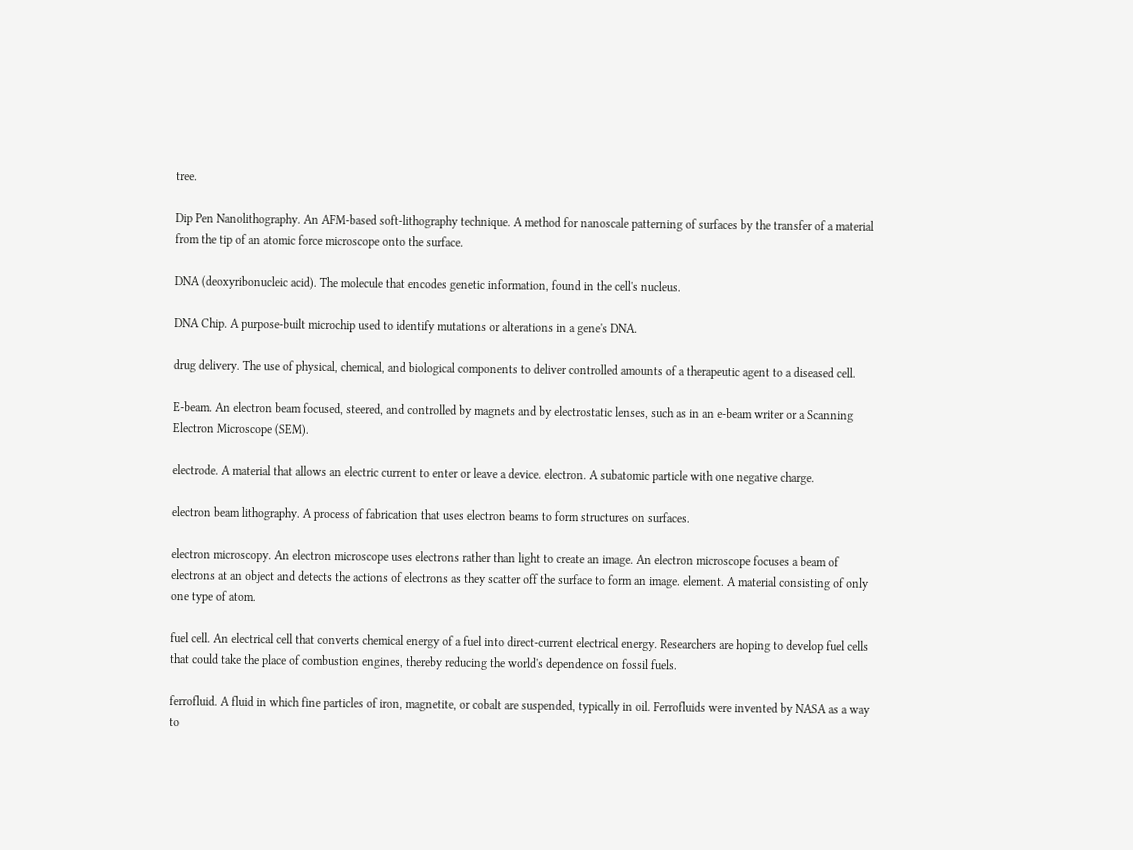tree.

Dip Pen Nanolithography. An AFM-based soft-lithography technique. A method for nanoscale patterning of surfaces by the transfer of a material from the tip of an atomic force microscope onto the surface.

DNA (deoxyribonucleic acid). The molecule that encodes genetic information, found in the cell's nucleus.

DNA Chip. A purpose-built microchip used to identify mutations or alterations in a gene's DNA.

drug delivery. The use of physical, chemical, and biological components to deliver controlled amounts of a therapeutic agent to a diseased cell.

E-beam. An electron beam focused, steered, and controlled by magnets and by electrostatic lenses, such as in an e-beam writer or a Scanning Electron Microscope (SEM).

electrode. A material that allows an electric current to enter or leave a device. electron. A subatomic particle with one negative charge.

electron beam lithography. A process of fabrication that uses electron beams to form structures on surfaces.

electron microscopy. An electron microscope uses electrons rather than light to create an image. An electron microscope focuses a beam of electrons at an object and detects the actions of electrons as they scatter off the surface to form an image. element. A material consisting of only one type of atom.

fuel cell. An electrical cell that converts chemical energy of a fuel into direct-current electrical energy. Researchers are hoping to develop fuel cells that could take the place of combustion engines, thereby reducing the world's dependence on fossil fuels.

ferrofluid. A fluid in which fine particles of iron, magnetite, or cobalt are suspended, typically in oil. Ferrofluids were invented by NASA as a way to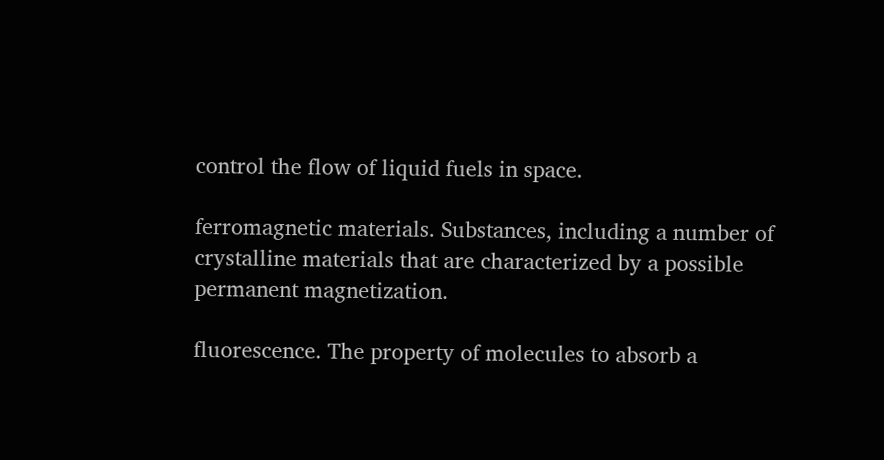control the flow of liquid fuels in space.

ferromagnetic materials. Substances, including a number of crystalline materials that are characterized by a possible permanent magnetization.

fluorescence. The property of molecules to absorb a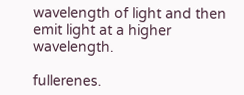wavelength of light and then emit light at a higher wavelength.

fullerenes.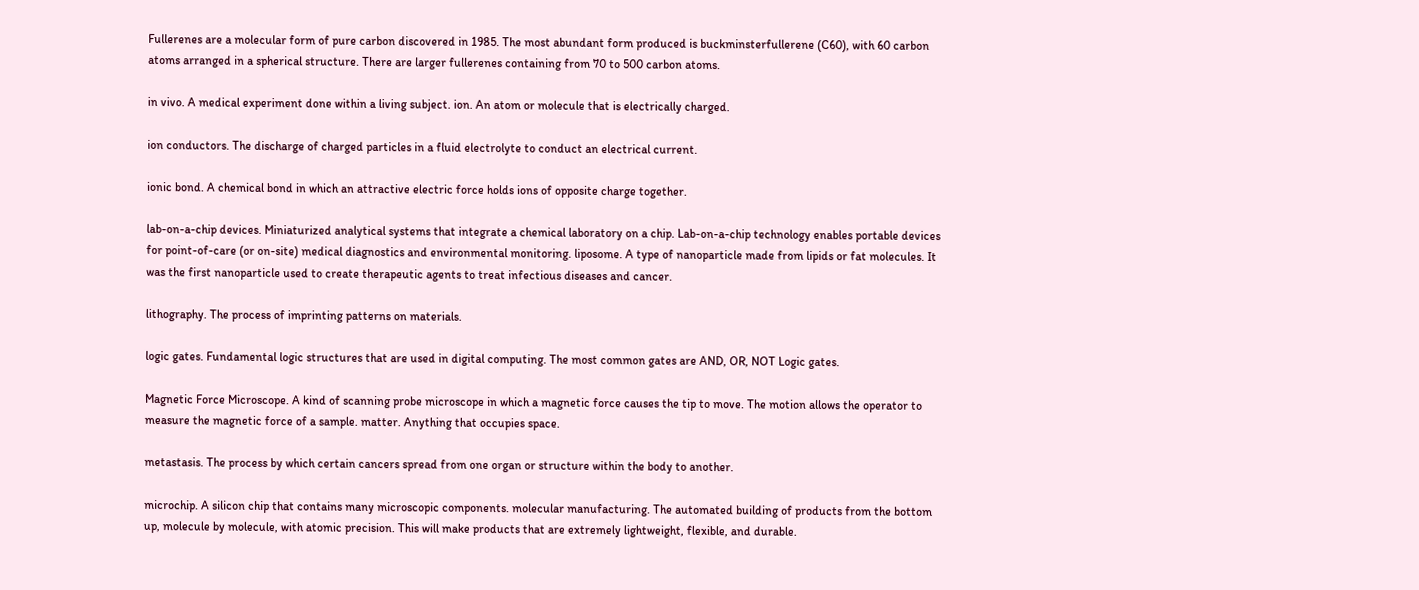Fullerenes are a molecular form of pure carbon discovered in 1985. The most abundant form produced is buckminsterfullerene (C60), with 60 carbon atoms arranged in a spherical structure. There are larger fullerenes containing from 70 to 500 carbon atoms.

in vivo. A medical experiment done within a living subject. ion. An atom or molecule that is electrically charged.

ion conductors. The discharge of charged particles in a fluid electrolyte to conduct an electrical current.

ionic bond. A chemical bond in which an attractive electric force holds ions of opposite charge together.

lab-on-a-chip devices. Miniaturized analytical systems that integrate a chemical laboratory on a chip. Lab-on-a-chip technology enables portable devices for point-of-care (or on-site) medical diagnostics and environmental monitoring. liposome. A type of nanoparticle made from lipids or fat molecules. It was the first nanoparticle used to create therapeutic agents to treat infectious diseases and cancer.

lithography. The process of imprinting patterns on materials.

logic gates. Fundamental logic structures that are used in digital computing. The most common gates are AND, OR, NOT Logic gates.

Magnetic Force Microscope. A kind of scanning probe microscope in which a magnetic force causes the tip to move. The motion allows the operator to measure the magnetic force of a sample. matter. Anything that occupies space.

metastasis. The process by which certain cancers spread from one organ or structure within the body to another.

microchip. A silicon chip that contains many microscopic components. molecular manufacturing. The automated building of products from the bottom up, molecule by molecule, with atomic precision. This will make products that are extremely lightweight, flexible, and durable.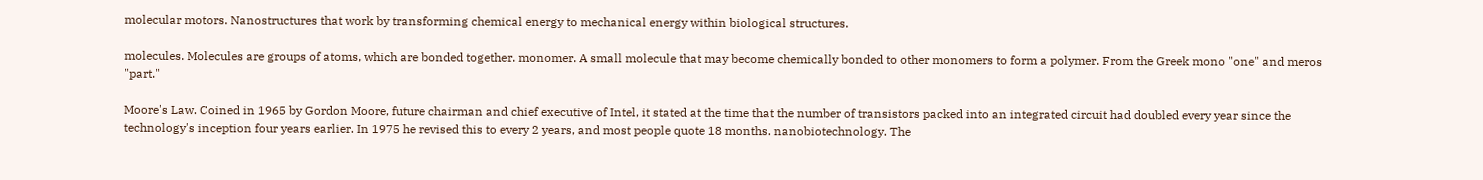molecular motors. Nanostructures that work by transforming chemical energy to mechanical energy within biological structures.

molecules. Molecules are groups of atoms, which are bonded together. monomer. A small molecule that may become chemically bonded to other monomers to form a polymer. From the Greek mono "one" and meros "part."

Moore's Law. Coined in 1965 by Gordon Moore, future chairman and chief executive of Intel, it stated at the time that the number of transistors packed into an integrated circuit had doubled every year since the technology's inception four years earlier. In 1975 he revised this to every 2 years, and most people quote 18 months. nanobiotechnology. The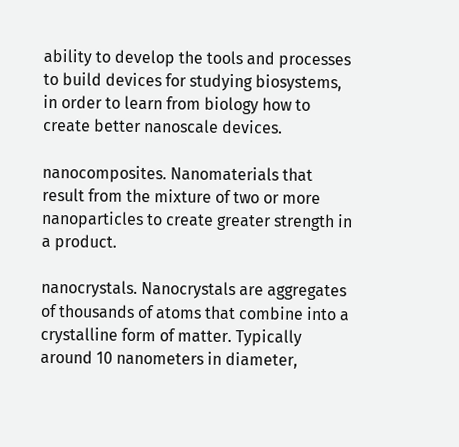ability to develop the tools and processes to build devices for studying biosystems, in order to learn from biology how to create better nanoscale devices.

nanocomposites. Nanomaterials that result from the mixture of two or more nanoparticles to create greater strength in a product.

nanocrystals. Nanocrystals are aggregates of thousands of atoms that combine into a crystalline form of matter. Typically around 10 nanometers in diameter,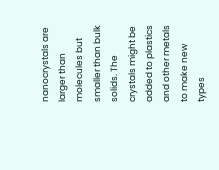nanocrystals are larger than molecules but smaller than bulk solids. The crystals might be added to plastics and other metals to make new types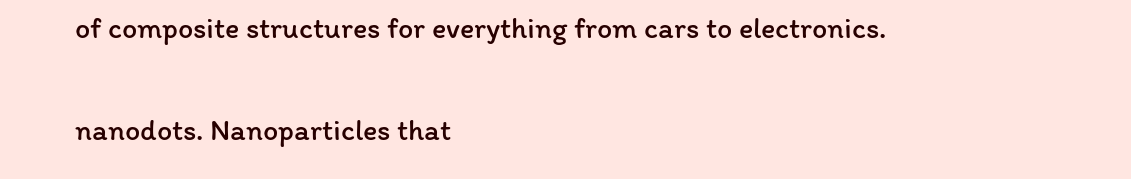of composite structures for everything from cars to electronics.

nanodots. Nanoparticles that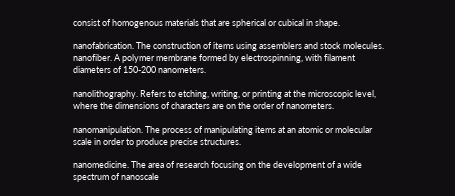consist of homogenous materials that are spherical or cubical in shape.

nanofabrication. The construction of items using assemblers and stock molecules. nanofiber. A polymer membrane formed by electrospinning, with filament diameters of 150-200 nanometers.

nanolithography. Refers to etching, writing, or printing at the microscopic level, where the dimensions of characters are on the order of nanometers.

nanomanipulation. The process of manipulating items at an atomic or molecular scale in order to produce precise structures.

nanomedicine. The area of research focusing on the development of a wide spectrum of nanoscale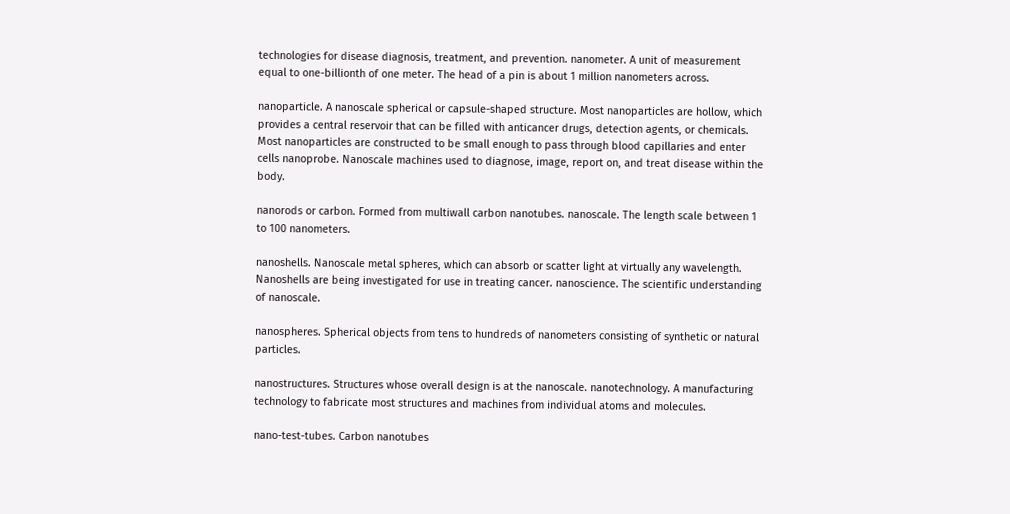technologies for disease diagnosis, treatment, and prevention. nanometer. A unit of measurement equal to one-billionth of one meter. The head of a pin is about 1 million nanometers across.

nanoparticle. A nanoscale spherical or capsule-shaped structure. Most nanoparticles are hollow, which provides a central reservoir that can be filled with anticancer drugs, detection agents, or chemicals. Most nanoparticles are constructed to be small enough to pass through blood capillaries and enter cells nanoprobe. Nanoscale machines used to diagnose, image, report on, and treat disease within the body.

nanorods or carbon. Formed from multiwall carbon nanotubes. nanoscale. The length scale between 1 to 100 nanometers.

nanoshells. Nanoscale metal spheres, which can absorb or scatter light at virtually any wavelength. Nanoshells are being investigated for use in treating cancer. nanoscience. The scientific understanding of nanoscale.

nanospheres. Spherical objects from tens to hundreds of nanometers consisting of synthetic or natural particles.

nanostructures. Structures whose overall design is at the nanoscale. nanotechnology. A manufacturing technology to fabricate most structures and machines from individual atoms and molecules.

nano-test-tubes. Carbon nanotubes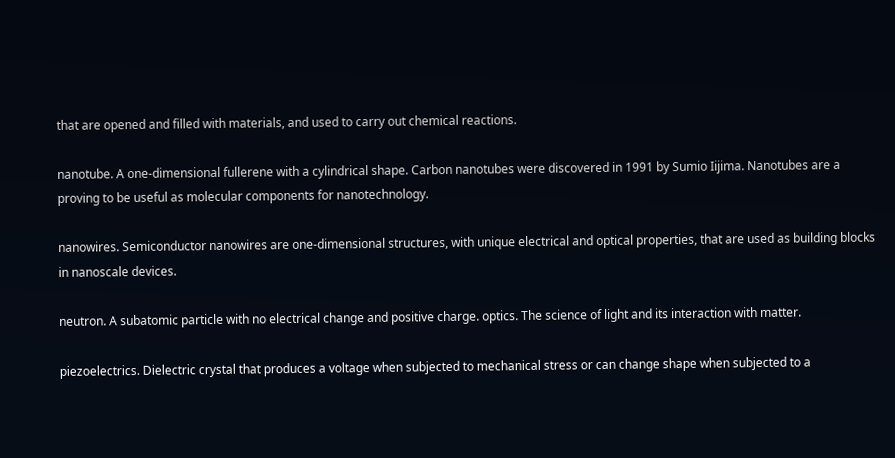that are opened and filled with materials, and used to carry out chemical reactions.

nanotube. A one-dimensional fullerene with a cylindrical shape. Carbon nanotubes were discovered in 1991 by Sumio Iijima. Nanotubes are a proving to be useful as molecular components for nanotechnology.

nanowires. Semiconductor nanowires are one-dimensional structures, with unique electrical and optical properties, that are used as building blocks in nanoscale devices.

neutron. A subatomic particle with no electrical change and positive charge. optics. The science of light and its interaction with matter.

piezoelectrics. Dielectric crystal that produces a voltage when subjected to mechanical stress or can change shape when subjected to a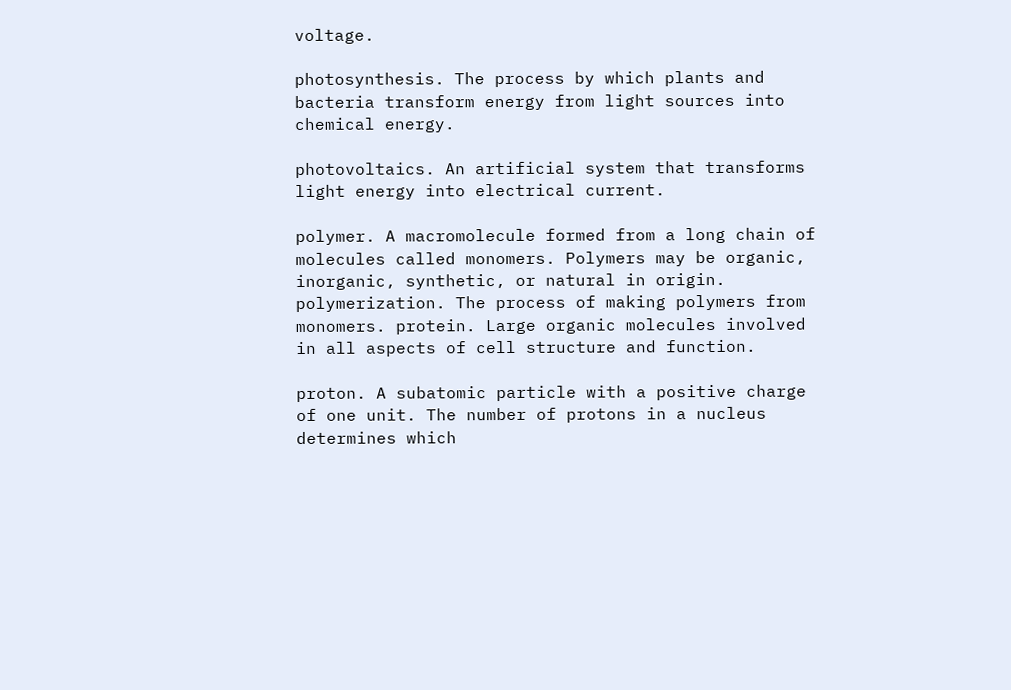voltage.

photosynthesis. The process by which plants and bacteria transform energy from light sources into chemical energy.

photovoltaics. An artificial system that transforms light energy into electrical current.

polymer. A macromolecule formed from a long chain of molecules called monomers. Polymers may be organic, inorganic, synthetic, or natural in origin. polymerization. The process of making polymers from monomers. protein. Large organic molecules involved in all aspects of cell structure and function.

proton. A subatomic particle with a positive charge of one unit. The number of protons in a nucleus determines which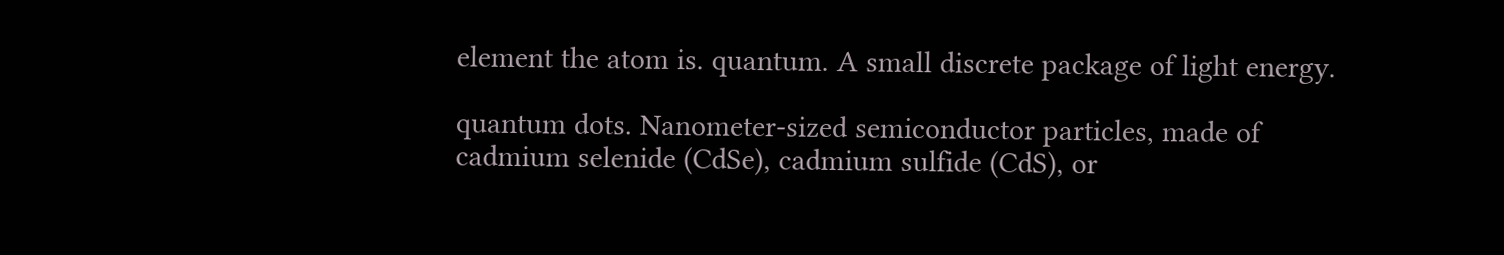element the atom is. quantum. A small discrete package of light energy.

quantum dots. Nanometer-sized semiconductor particles, made of cadmium selenide (CdSe), cadmium sulfide (CdS), or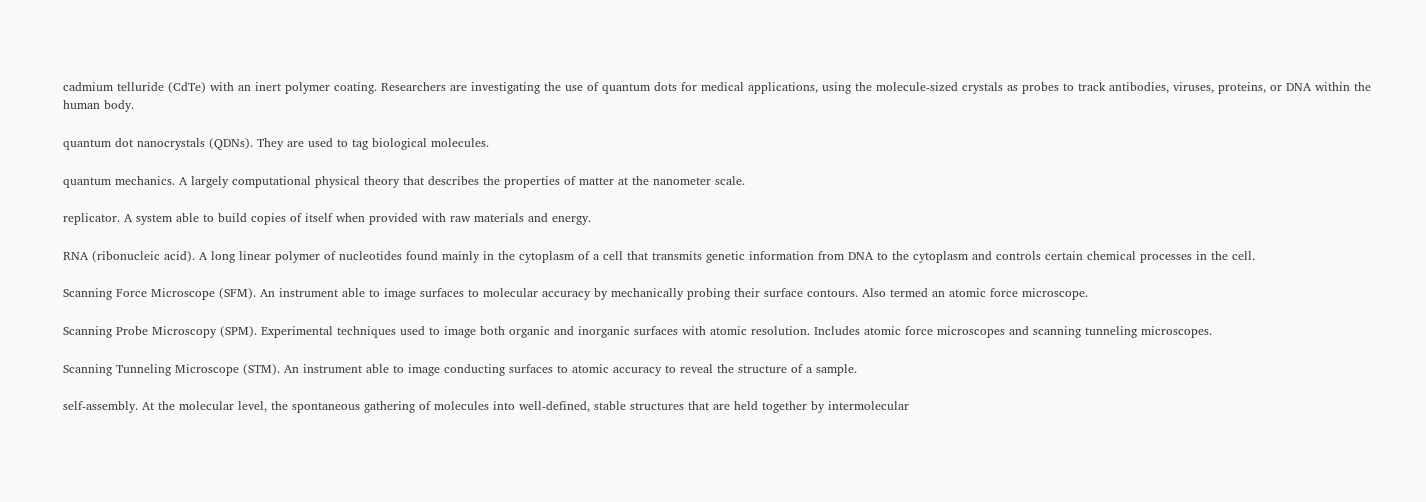cadmium telluride (CdTe) with an inert polymer coating. Researchers are investigating the use of quantum dots for medical applications, using the molecule-sized crystals as probes to track antibodies, viruses, proteins, or DNA within the human body.

quantum dot nanocrystals (QDNs). They are used to tag biological molecules.

quantum mechanics. A largely computational physical theory that describes the properties of matter at the nanometer scale.

replicator. A system able to build copies of itself when provided with raw materials and energy.

RNA (ribonucleic acid). A long linear polymer of nucleotides found mainly in the cytoplasm of a cell that transmits genetic information from DNA to the cytoplasm and controls certain chemical processes in the cell.

Scanning Force Microscope (SFM). An instrument able to image surfaces to molecular accuracy by mechanically probing their surface contours. Also termed an atomic force microscope.

Scanning Probe Microscopy (SPM). Experimental techniques used to image both organic and inorganic surfaces with atomic resolution. Includes atomic force microscopes and scanning tunneling microscopes.

Scanning Tunneling Microscope (STM). An instrument able to image conducting surfaces to atomic accuracy to reveal the structure of a sample.

self-assembly. At the molecular level, the spontaneous gathering of molecules into well-defined, stable structures that are held together by intermolecular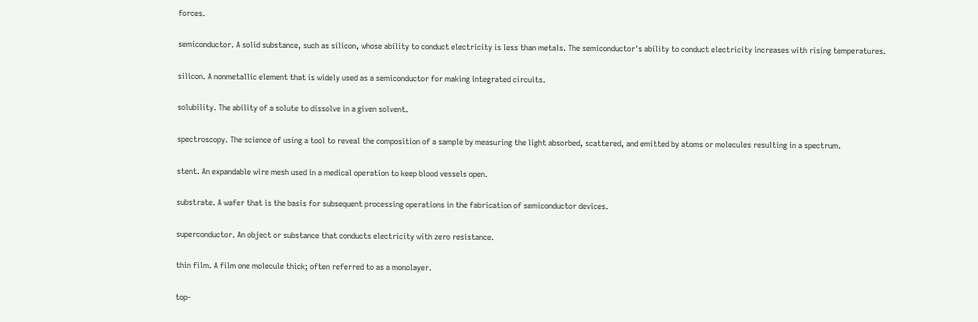forces.

semiconductor. A solid substance, such as silicon, whose ability to conduct electricity is less than metals. The semiconductor's ability to conduct electricity increases with rising temperatures.

silicon. A nonmetallic element that is widely used as a semiconductor for making integrated circuits.

solubility. The ability of a solute to dissolve in a given solvent.

spectroscopy. The science of using a tool to reveal the composition of a sample by measuring the light absorbed, scattered, and emitted by atoms or molecules resulting in a spectrum.

stent. An expandable wire mesh used in a medical operation to keep blood vessels open.

substrate. A wafer that is the basis for subsequent processing operations in the fabrication of semiconductor devices.

superconductor. An object or substance that conducts electricity with zero resistance.

thin film. A film one molecule thick; often referred to as a monolayer.

top-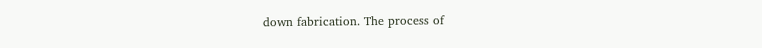down fabrication. The process of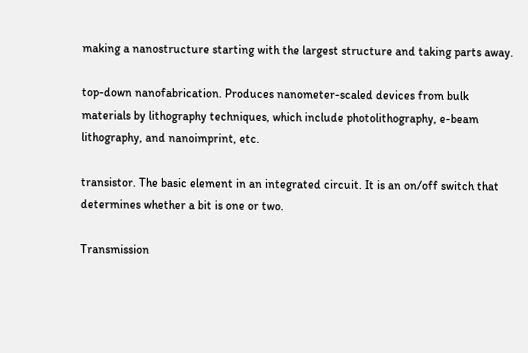making a nanostructure starting with the largest structure and taking parts away.

top-down nanofabrication. Produces nanometer-scaled devices from bulk materials by lithography techniques, which include photolithography, e-beam lithography, and nanoimprint, etc.

transistor. The basic element in an integrated circuit. It is an on/off switch that determines whether a bit is one or two.

Transmission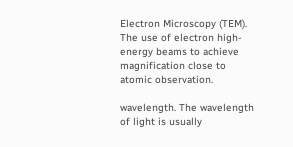Electron Microscopy (TEM). The use of electron high-energy beams to achieve magnification close to atomic observation.

wavelength. The wavelength of light is usually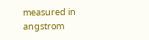measured in angstrom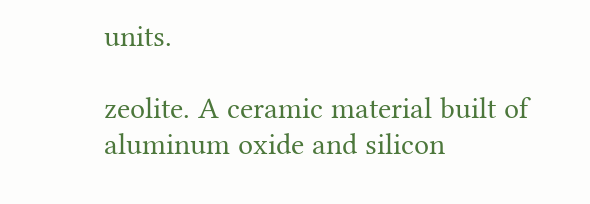units.

zeolite. A ceramic material built of aluminum oxide and silicon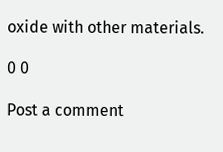oxide with other materials.

0 0

Post a comment